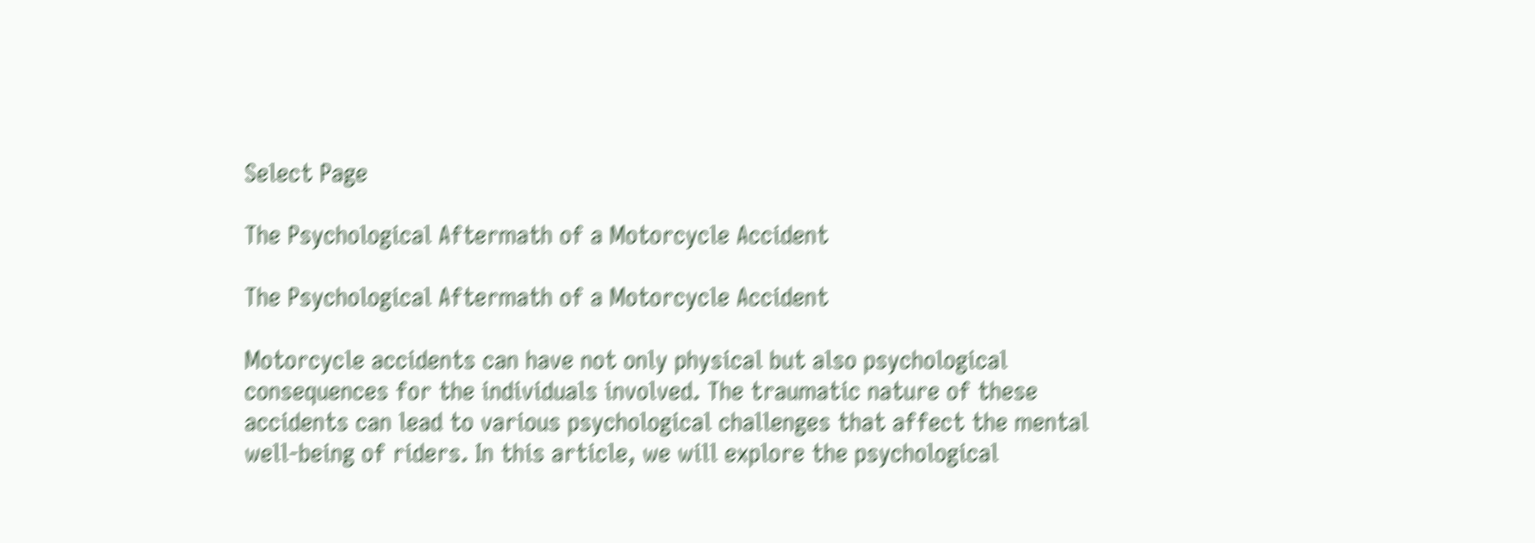Select Page

The Psychological Aftermath of a Motorcycle Accident

The Psychological Aftermath of a Motorcycle Accident

Motorcycle accidents can have not only physical but also psychological consequences for the individuals involved. The traumatic nature of these accidents can lead to various psychological challenges that affect the mental well-being of riders. In this article, we will explore the psychological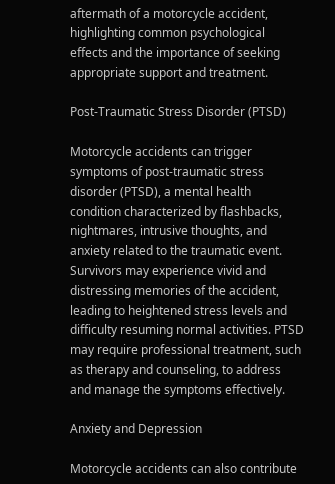aftermath of a motorcycle accident, highlighting common psychological effects and the importance of seeking appropriate support and treatment.

Post-Traumatic Stress Disorder (PTSD)

Motorcycle accidents can trigger symptoms of post-traumatic stress disorder (PTSD), a mental health condition characterized by flashbacks, nightmares, intrusive thoughts, and anxiety related to the traumatic event. Survivors may experience vivid and distressing memories of the accident, leading to heightened stress levels and
difficulty resuming normal activities. PTSD may require professional treatment, such as therapy and counseling, to address and manage the symptoms effectively.

Anxiety and Depression

Motorcycle accidents can also contribute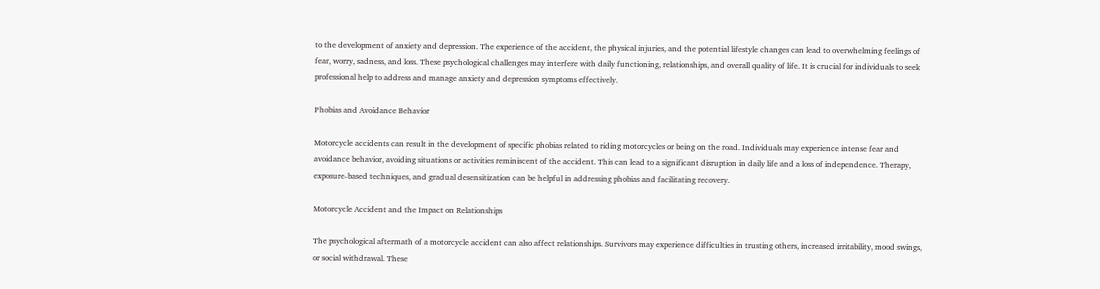to the development of anxiety and depression. The experience of the accident, the physical injuries, and the potential lifestyle changes can lead to overwhelming feelings of fear, worry, sadness, and loss. These psychological challenges may interfere with daily functioning, relationships, and overall quality of life. It is crucial for individuals to seek professional help to address and manage anxiety and depression symptoms effectively.

Phobias and Avoidance Behavior

Motorcycle accidents can result in the development of specific phobias related to riding motorcycles or being on the road. Individuals may experience intense fear and avoidance behavior, avoiding situations or activities reminiscent of the accident. This can lead to a significant disruption in daily life and a loss of independence. Therapy, exposure-based techniques, and gradual desensitization can be helpful in addressing phobias and facilitating recovery.

Motorcycle Accident and the Impact on Relationships

The psychological aftermath of a motorcycle accident can also affect relationships. Survivors may experience difficulties in trusting others, increased irritability, mood swings, or social withdrawal. These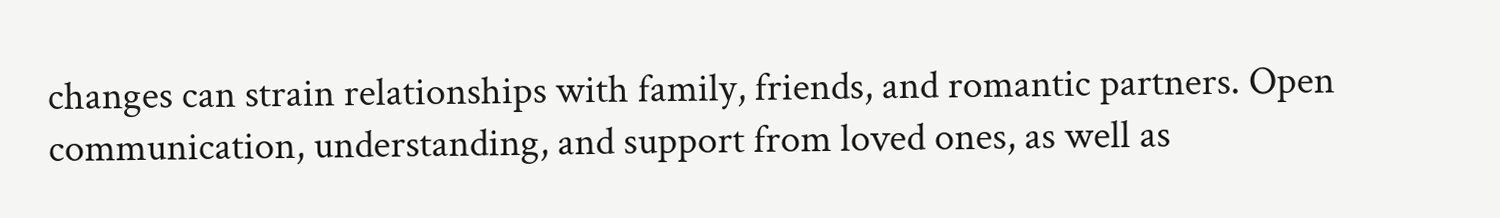changes can strain relationships with family, friends, and romantic partners. Open communication, understanding, and support from loved ones, as well as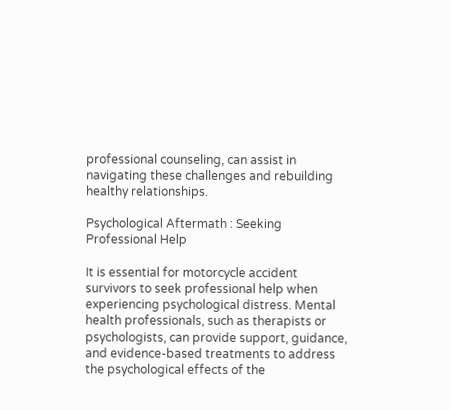professional counseling, can assist in navigating these challenges and rebuilding healthy relationships.

Psychological Aftermath : Seeking Professional Help

It is essential for motorcycle accident survivors to seek professional help when experiencing psychological distress. Mental health professionals, such as therapists or psychologists, can provide support, guidance, and evidence-based treatments to address the psychological effects of the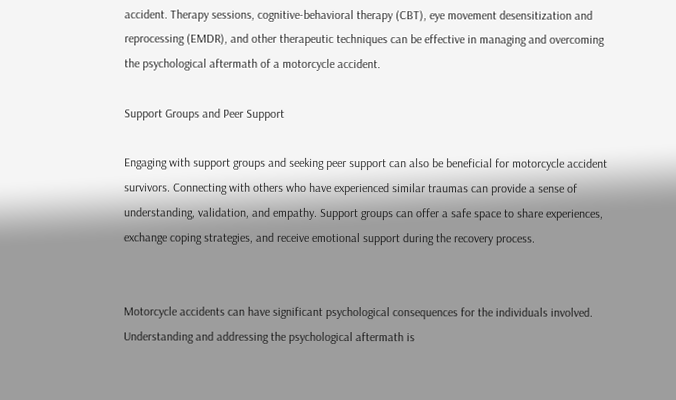accident. Therapy sessions, cognitive-behavioral therapy (CBT), eye movement desensitization and reprocessing (EMDR), and other therapeutic techniques can be effective in managing and overcoming the psychological aftermath of a motorcycle accident.

Support Groups and Peer Support

Engaging with support groups and seeking peer support can also be beneficial for motorcycle accident survivors. Connecting with others who have experienced similar traumas can provide a sense of understanding, validation, and empathy. Support groups can offer a safe space to share experiences, exchange coping strategies, and receive emotional support during the recovery process.


Motorcycle accidents can have significant psychological consequences for the individuals involved. Understanding and addressing the psychological aftermath is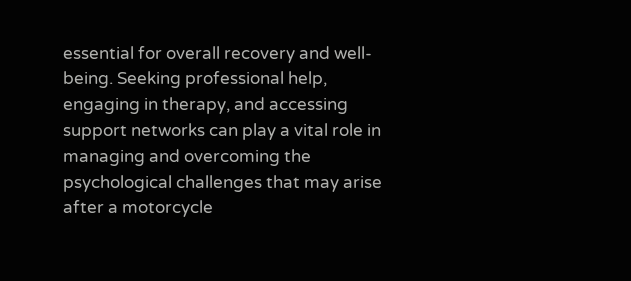essential for overall recovery and well-being. Seeking professional help, engaging in therapy, and accessing support networks can play a vital role in managing and overcoming the psychological challenges that may arise after a motorcycle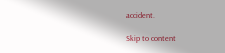accident.

Skip to content